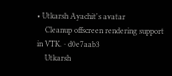• Utkarsh Ayachit's avatar
    Cleanup offscreen rendering support in VTK. · d0e7aab3
    Utkarsh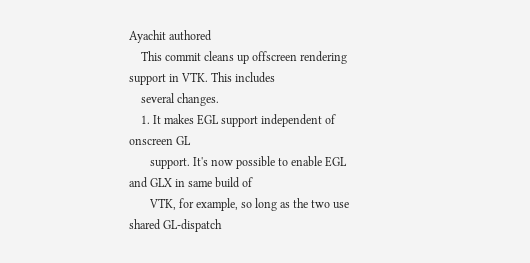Ayachit authored
    This commit cleans up offscreen rendering support in VTK. This includes
    several changes.
    1. It makes EGL support independent of onscreen GL
       support. It's now possible to enable EGL and GLX in same build of
       VTK, for example, so long as the two use shared GL-dispatch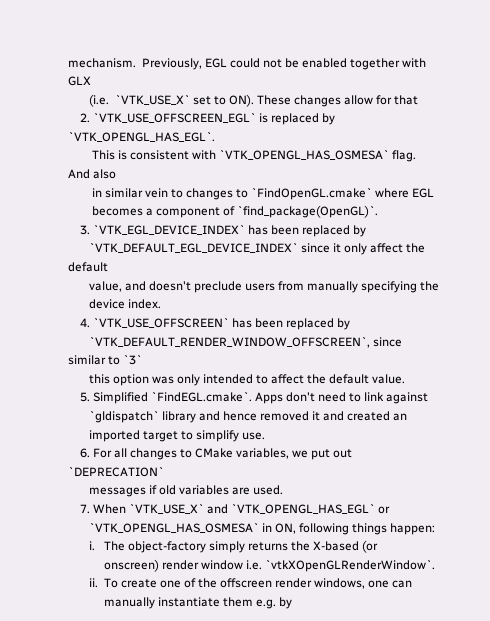mechanism.  Previously, EGL could not be enabled together with GLX
       (i.e.  `VTK_USE_X` set to ON). These changes allow for that
    2. `VTK_USE_OFFSCREEN_EGL` is replaced by `VTK_OPENGL_HAS_EGL`.
        This is consistent with `VTK_OPENGL_HAS_OSMESA` flag. And also
        in similar vein to changes to `FindOpenGL.cmake` where EGL
        becomes a component of `find_package(OpenGL)`.
    3. `VTK_EGL_DEVICE_INDEX` has been replaced by
       `VTK_DEFAULT_EGL_DEVICE_INDEX` since it only affect the default
       value, and doesn't preclude users from manually specifying the
       device index.
    4. `VTK_USE_OFFSCREEN` has been replaced by
       `VTK_DEFAULT_RENDER_WINDOW_OFFSCREEN`, since similar to `3`
       this option was only intended to affect the default value.
    5. Simplified `FindEGL.cmake`. Apps don't need to link against
       `gldispatch` library and hence removed it and created an
       imported target to simplify use.
    6. For all changes to CMake variables, we put out `DEPRECATION`
       messages if old variables are used.
    7. When `VTK_USE_X` and `VTK_OPENGL_HAS_EGL` or
       `VTK_OPENGL_HAS_OSMESA` in ON, following things happen:
       i.   The object-factory simply returns the X-based (or
            onscreen) render window i.e. `vtkXOpenGLRenderWindow`.
       ii.  To create one of the offscreen render windows, one can
            manually instantiate them e.g. by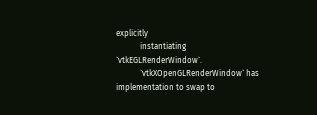explicitly
            instantiating `vtkEGLRenderWindow`.
            `vtkXOpenGLRenderWindow` has implementation to swap to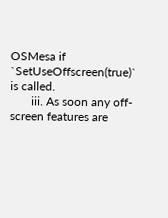OSMesa if `SetUseOffscreen(true)` is called.
       iii. As soon any off-screen features are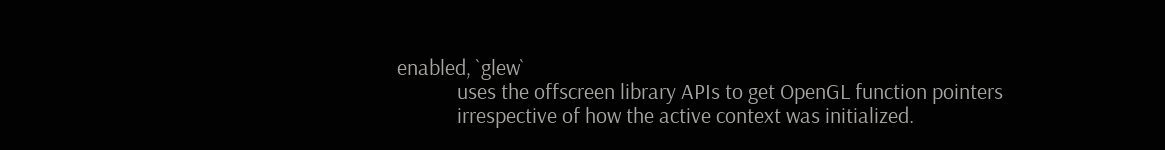enabled, `glew`
            uses the offscreen library APIs to get OpenGL function pointers
            irrespective of how the active context was initialized.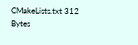CMakeLists.txt 312 Bytes